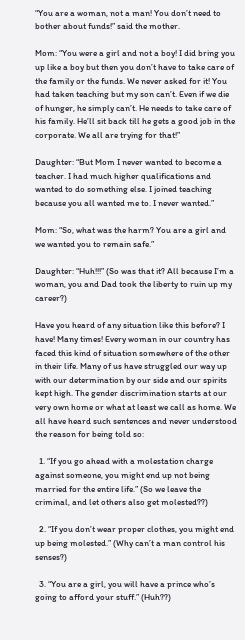“You are a woman, not a man! You don’t need to bother about funds!” said the mother.

Mom: “You were a girl and not a boy! I did bring you up like a boy but then you don’t have to take care of the family or the funds. We never asked for it! You had taken teaching but my son can’t. Even if we die of hunger, he simply can’t. He needs to take care of his family. He’ll sit back till he gets a good job in the corporate. We all are trying for that!”

Daughter: “But Mom I never wanted to become a teacher. I had much higher qualifications and wanted to do something else. I joined teaching because you all wanted me to. I never wanted.”

Mom: “So, what was the harm? You are a girl and we wanted you to remain safe.”

Daughter: “Huh!!!” (So was that it? All because I’m a woman, you and Dad took the liberty to ruin up my career?)

Have you heard of any situation like this before? I have! Many times! Every woman in our country has faced this kind of situation somewhere of the other in their life. Many of us have struggled our way up with our determination by our side and our spirits kept high. The gender discrimination starts at our very own home or what at least we call as home. We all have heard such sentences and never understood the reason for being told so:

  1. “If you go ahead with a molestation charge against someone, you might end up not being married for the entire life.” (So we leave the criminal, and let others also get molested??)

  2. “If you don’t wear proper clothes, you might end up being molested.” (Why can’t a man control his senses?)

  3. “You are a girl, you will have a prince who’s going to afford your stuff.” (Huh??)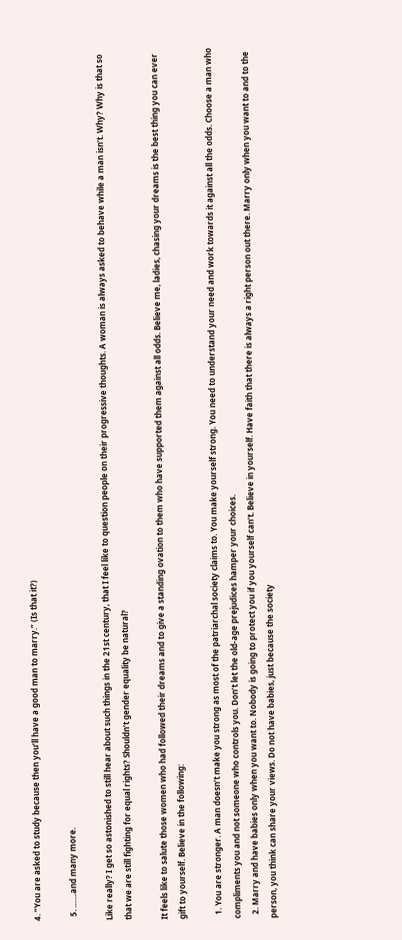4. “You are asked to study because then you’ll have a good man to marry.” (Is that it?)

  5. ……and many more.

Like really? I get so astonished to still hear about such things in the 21st century, that I feel like to question people on their progressive thoughts. A woman is always asked to behave while a man isn’t. Why? Why is that so that we are still fighting for equal rights? Shouldn’t gender equality be natural?

It feels like to salute those women who had followed their dreams and to give a standing ovation to them who have supported them against all odds. Believe me, ladies, chasing your dreams is the best thing you can ever gift to yourself. Believe in the following:

  1. You are stronger. A man doesn’t make you strong as most of the patriarchal society claims to. You make yourself strong. You need to understand your need and work towards it against all the odds. Choose a man who compliments you and not someone who controls you. Don’t let the old-age prejudices hamper your choices.
  2. Marry and have babies only when you want to. Nobody is going to protect you if you yourself can’t. Believe in yourself. Have faith that there is always a right person out there. Marry only when you want to and to the person, you think can share your views. Do not have babies, just because the society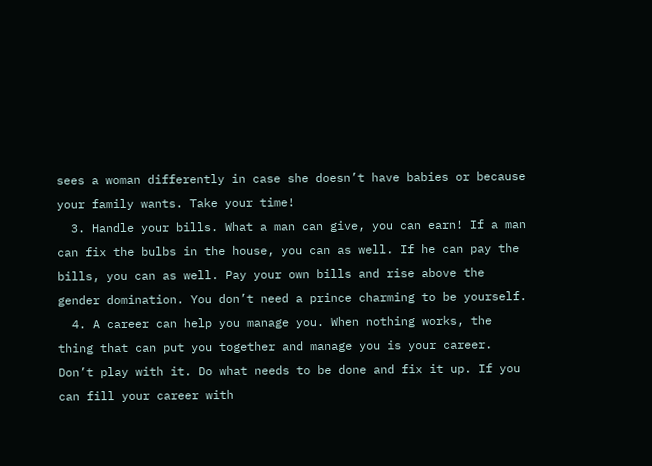sees a woman differently in case she doesn’t have babies or because your family wants. Take your time!
  3. Handle your bills. What a man can give, you can earn! If a man can fix the bulbs in the house, you can as well. If he can pay the bills, you can as well. Pay your own bills and rise above the gender domination. You don’t need a prince charming to be yourself.
  4. A career can help you manage you. When nothing works, the thing that can put you together and manage you is your career. Don’t play with it. Do what needs to be done and fix it up. If you can fill your career with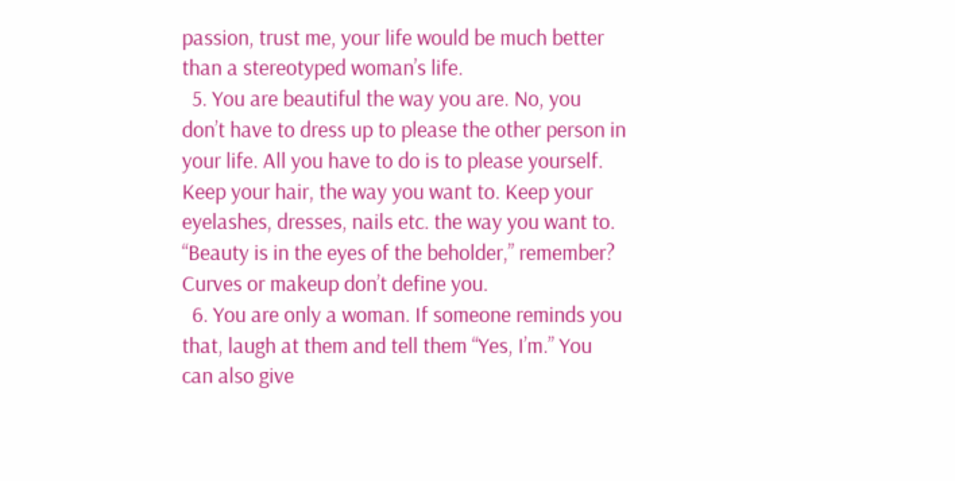passion, trust me, your life would be much better than a stereotyped woman’s life.
  5. You are beautiful the way you are. No, you don’t have to dress up to please the other person in your life. All you have to do is to please yourself. Keep your hair, the way you want to. Keep your eyelashes, dresses, nails etc. the way you want to. “Beauty is in the eyes of the beholder,” remember? Curves or makeup don’t define you.
  6. You are only a woman. If someone reminds you that, laugh at them and tell them “Yes, I’m.” You can also give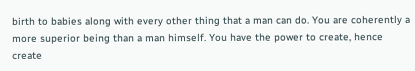birth to babies along with every other thing that a man can do. You are coherently a more superior being than a man himself. You have the power to create, hence create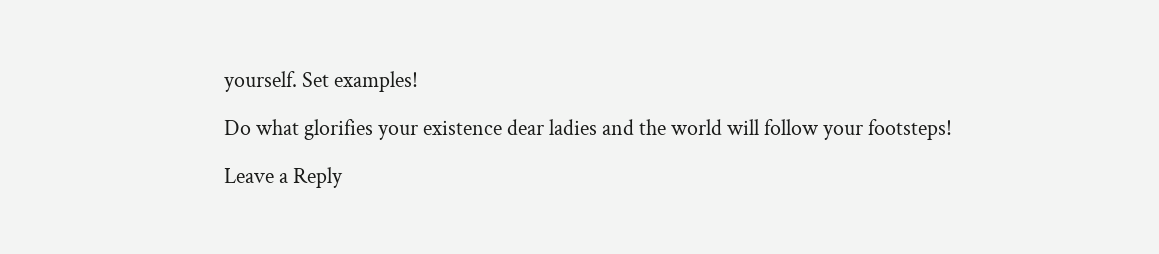yourself. Set examples!

Do what glorifies your existence dear ladies and the world will follow your footsteps!

Leave a Reply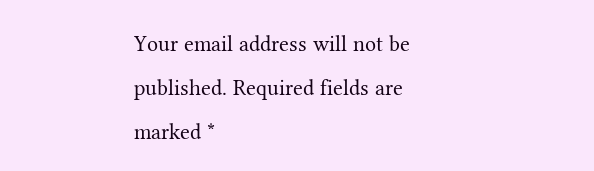Your email address will not be published. Required fields are marked *